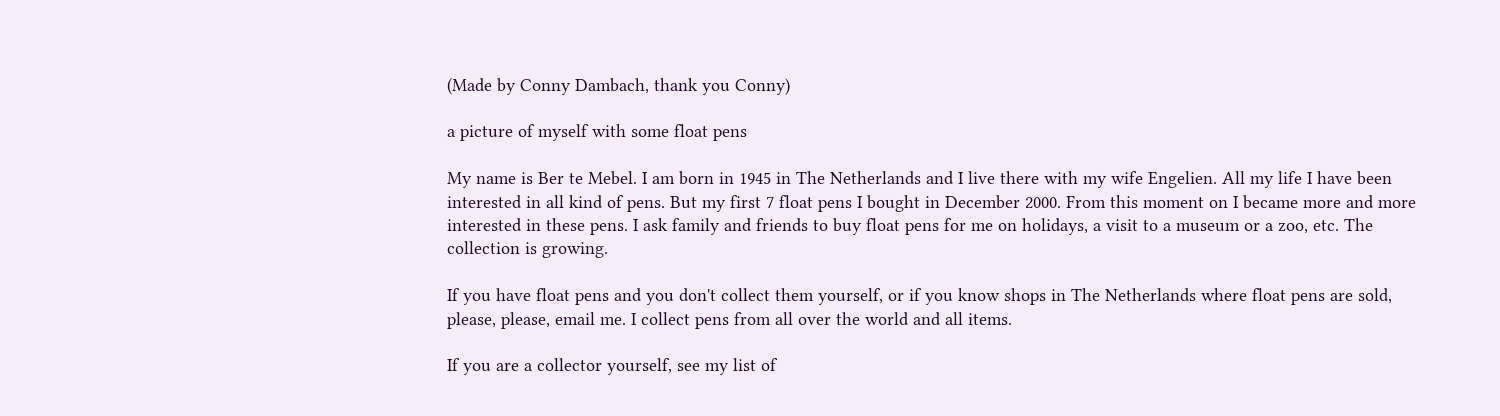(Made by Conny Dambach, thank you Conny)

a picture of myself with some float pens

My name is Ber te Mebel. I am born in 1945 in The Netherlands and I live there with my wife Engelien. All my life I have been interested in all kind of pens. But my first 7 float pens I bought in December 2000. From this moment on I became more and more interested in these pens. I ask family and friends to buy float pens for me on holidays, a visit to a museum or a zoo, etc. The collection is growing.

If you have float pens and you don't collect them yourself, or if you know shops in The Netherlands where float pens are sold, please, please, email me. I collect pens from all over the world and all items.

If you are a collector yourself, see my list of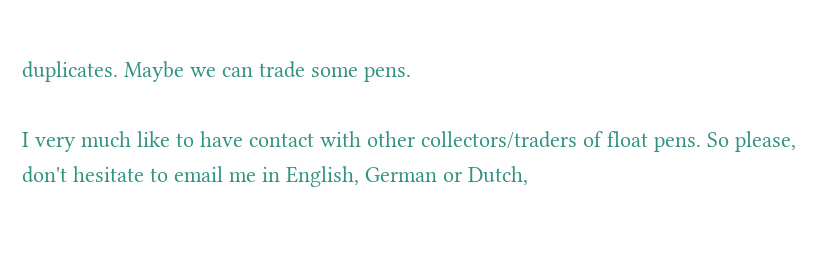duplicates. Maybe we can trade some pens.

I very much like to have contact with other collectors/traders of float pens. So please, don't hesitate to email me in English, German or Dutch,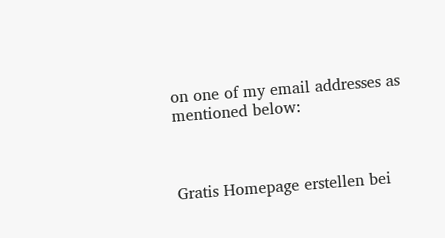on one of my email addresses as mentioned below:



Gratis Homepage erstellen bei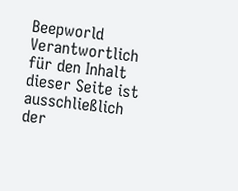Beepworld
Verantwortlich für den Inhalt dieser Seite ist ausschließlich der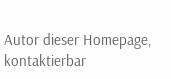Autor dieser Homepage, kontaktierbar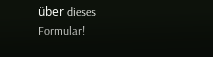über dieses Formular!